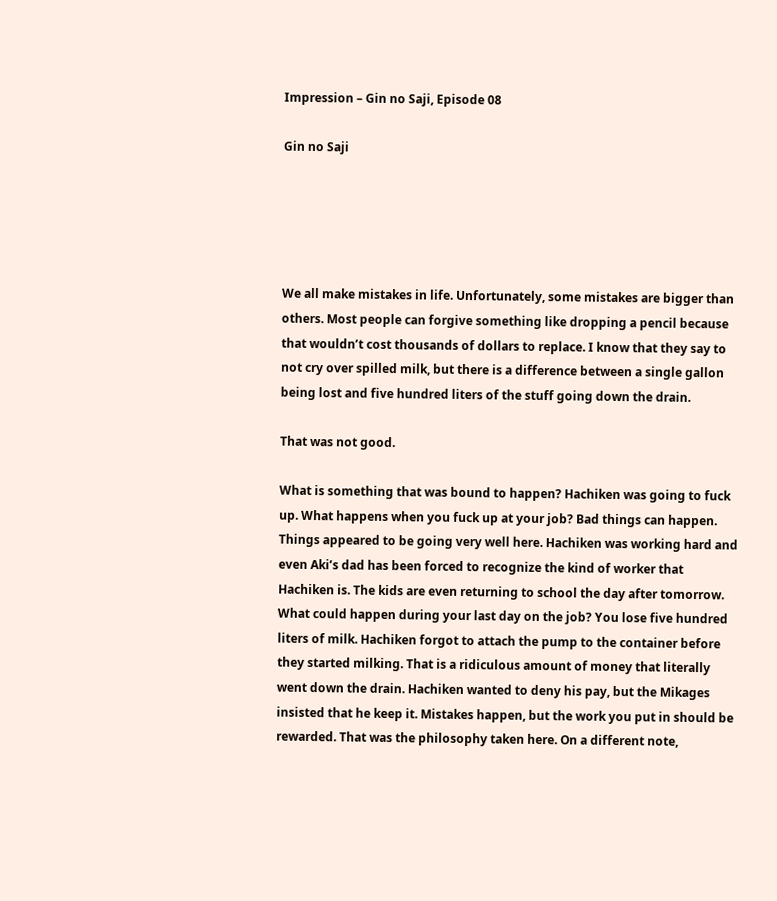Impression – Gin no Saji, Episode 08

Gin no Saji





We all make mistakes in life. Unfortunately, some mistakes are bigger than others. Most people can forgive something like dropping a pencil because that wouldn’t cost thousands of dollars to replace. I know that they say to not cry over spilled milk, but there is a difference between a single gallon being lost and five hundred liters of the stuff going down the drain.

That was not good.

What is something that was bound to happen? Hachiken was going to fuck up. What happens when you fuck up at your job? Bad things can happen. Things appeared to be going very well here. Hachiken was working hard and even Aki’s dad has been forced to recognize the kind of worker that Hachiken is. The kids are even returning to school the day after tomorrow. What could happen during your last day on the job? You lose five hundred liters of milk. Hachiken forgot to attach the pump to the container before they started milking. That is a ridiculous amount of money that literally went down the drain. Hachiken wanted to deny his pay, but the Mikages insisted that he keep it. Mistakes happen, but the work you put in should be rewarded. That was the philosophy taken here. On a different note,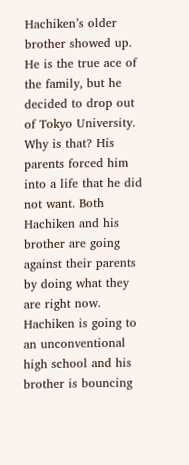Hachiken’s older brother showed up. He is the true ace of the family, but he decided to drop out of Tokyo University. Why is that? His parents forced him into a life that he did not want. Both Hachiken and his brother are going against their parents by doing what they are right now. Hachiken is going to an unconventional high school and his brother is bouncing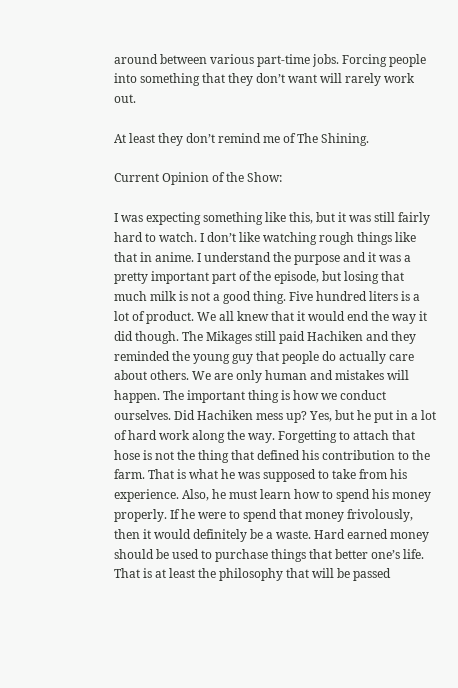around between various part-time jobs. Forcing people into something that they don’t want will rarely work out.

At least they don’t remind me of The Shining.

Current Opinion of the Show:

I was expecting something like this, but it was still fairly hard to watch. I don’t like watching rough things like that in anime. I understand the purpose and it was a pretty important part of the episode, but losing that much milk is not a good thing. Five hundred liters is a lot of product. We all knew that it would end the way it did though. The Mikages still paid Hachiken and they reminded the young guy that people do actually care about others. We are only human and mistakes will happen. The important thing is how we conduct ourselves. Did Hachiken mess up? Yes, but he put in a lot of hard work along the way. Forgetting to attach that hose is not the thing that defined his contribution to the farm. That is what he was supposed to take from his experience. Also, he must learn how to spend his money properly. If he were to spend that money frivolously, then it would definitely be a waste. Hard earned money should be used to purchase things that better one’s life. That is at least the philosophy that will be passed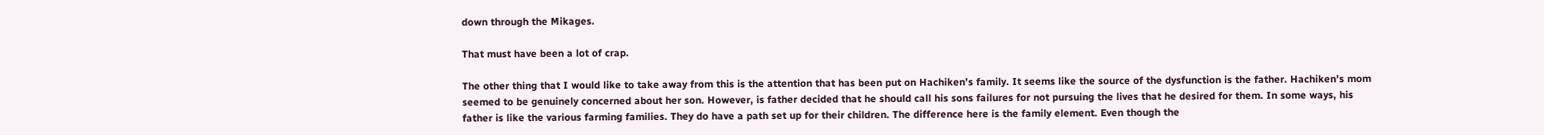down through the Mikages.

That must have been a lot of crap.

The other thing that I would like to take away from this is the attention that has been put on Hachiken’s family. It seems like the source of the dysfunction is the father. Hachiken’s mom seemed to be genuinely concerned about her son. However, is father decided that he should call his sons failures for not pursuing the lives that he desired for them. In some ways, his father is like the various farming families. They do have a path set up for their children. The difference here is the family element. Even though the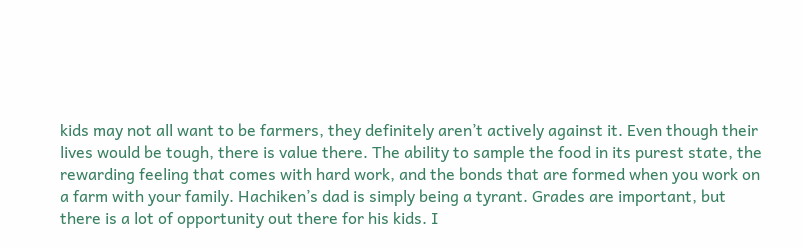kids may not all want to be farmers, they definitely aren’t actively against it. Even though their lives would be tough, there is value there. The ability to sample the food in its purest state, the rewarding feeling that comes with hard work, and the bonds that are formed when you work on a farm with your family. Hachiken’s dad is simply being a tyrant. Grades are important, but there is a lot of opportunity out there for his kids. I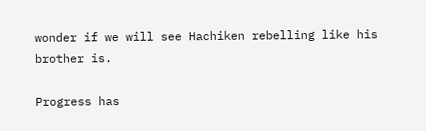wonder if we will see Hachiken rebelling like his brother is.

Progress has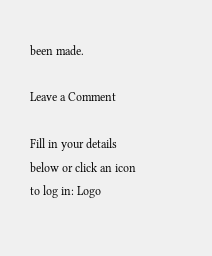been made.

Leave a Comment

Fill in your details below or click an icon to log in: Logo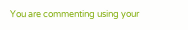You are commenting using your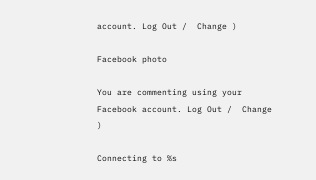account. Log Out /  Change )

Facebook photo

You are commenting using your Facebook account. Log Out /  Change )

Connecting to %s